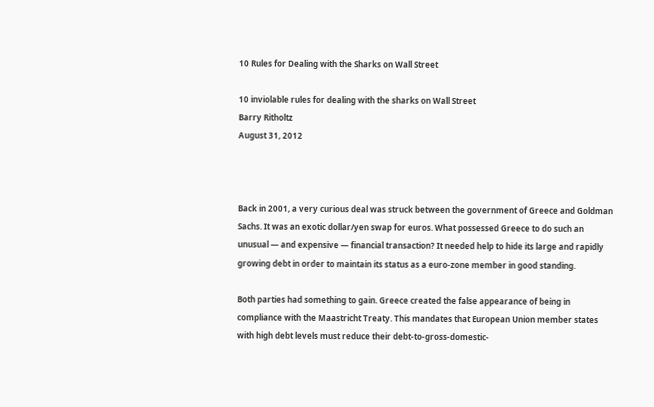10 Rules for Dealing with the Sharks on Wall Street

10 inviolable rules for dealing with the sharks on Wall Street
Barry Ritholtz
August 31, 2012



Back in 2001, a very curious deal was struck between the government of Greece and Goldman Sachs. It was an exotic dollar/yen swap for euros. What possessed Greece to do such an unusual — and expensive — financial transaction? It needed help to hide its large and rapidly growing debt in order to maintain its status as a euro-zone member in good standing.

Both parties had something to gain. Greece created the false appearance of being in compliance with the Maastricht Treaty. This mandates that European Union member states with high debt levels must reduce their debt-to-gross-domestic-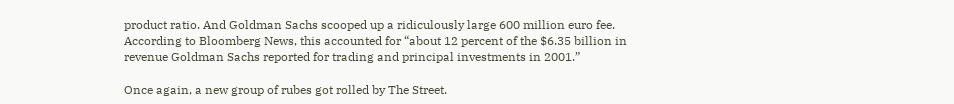product ratio. And Goldman Sachs scooped up a ridiculously large 600 million euro fee. According to Bloomberg News, this accounted for “about 12 percent of the $6.35 billion in revenue Goldman Sachs reported for trading and principal investments in 2001.”

Once again, a new group of rubes got rolled by The Street.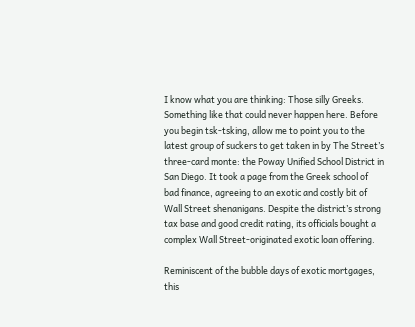I know what you are thinking: Those silly Greeks. Something like that could never happen here. Before you begin tsk-tsking, allow me to point you to the latest group of suckers to get taken in by The Street’s three-card monte: the Poway Unified School District in San Diego. It took a page from the Greek school of bad finance, agreeing to an exotic and costly bit of Wall Street shenanigans. Despite the district’s strong tax base and good credit rating, its officials bought a complex Wall Street-originated exotic loan offering.

Reminiscent of the bubble days of exotic mortgages, this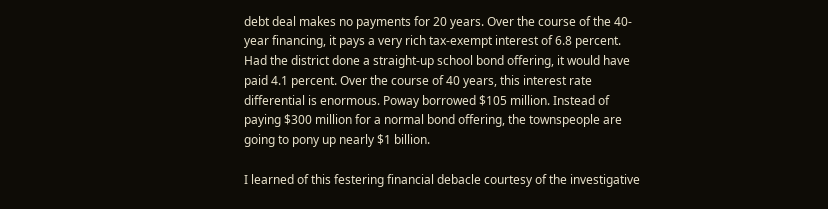debt deal makes no payments for 20 years. Over the course of the 40-year financing, it pays a very rich tax-exempt interest of 6.8 percent. Had the district done a straight-up school bond offering, it would have paid 4.1 percent. Over the course of 40 years, this interest rate differential is enormous. Poway borrowed $105 million. Instead of paying $300 million for a normal bond offering, the townspeople are going to pony up nearly $1 billion.

I learned of this festering financial debacle courtesy of the investigative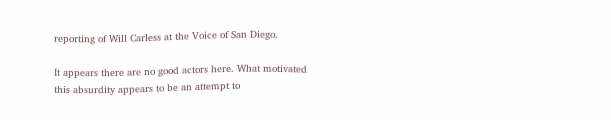reporting of Will Carless at the Voice of San Diego.

It appears there are no good actors here. What motivated this absurdity appears to be an attempt to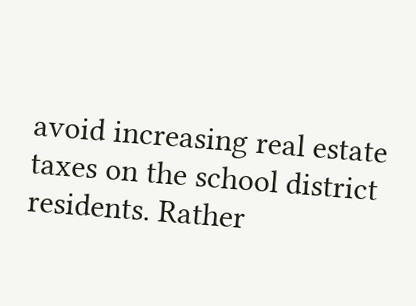avoid increasing real estate taxes on the school district residents. Rather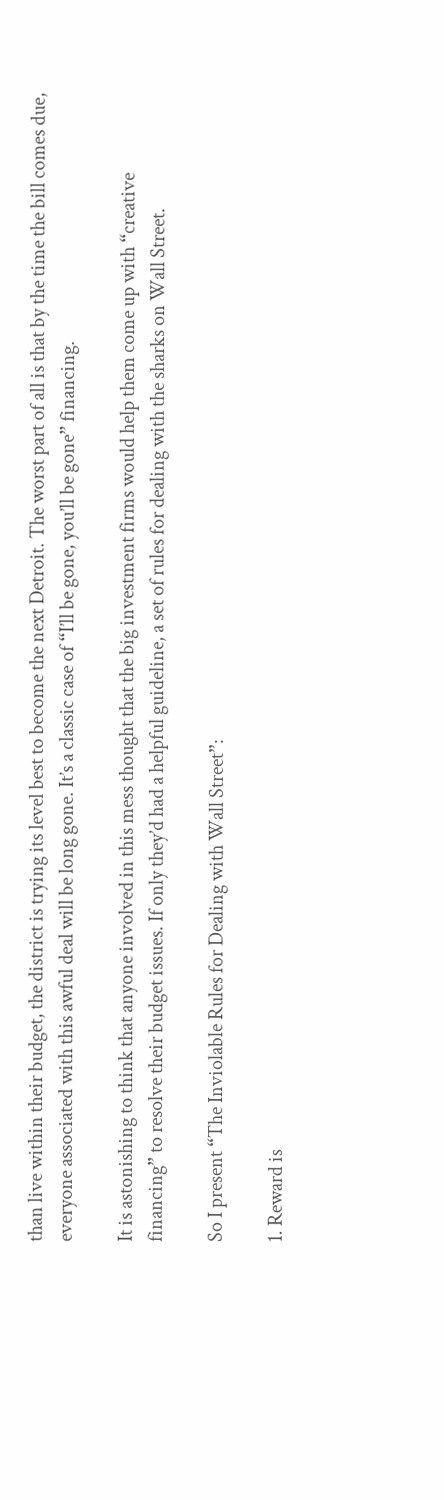than live within their budget, the district is trying its level best to become the next Detroit. The worst part of all is that by the time the bill comes due, everyone associated with this awful deal will be long gone. It’s a classic case of “I’ll be gone, you’ll be gone” financing.

It is astonishing to think that anyone involved in this mess thought that the big investment firms would help them come up with “creative financing” to resolve their budget issues. If only they’d had a helpful guideline, a set of rules for dealing with the sharks on Wall Street.

So I present “The Inviolable Rules for Dealing with Wall Street”:

1. Reward is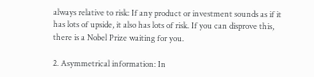always relative to risk: If any product or investment sounds as if it has lots of upside, it also has lots of risk. If you can disprove this, there is a Nobel Prize waiting for you.

2. Asymmetrical information: In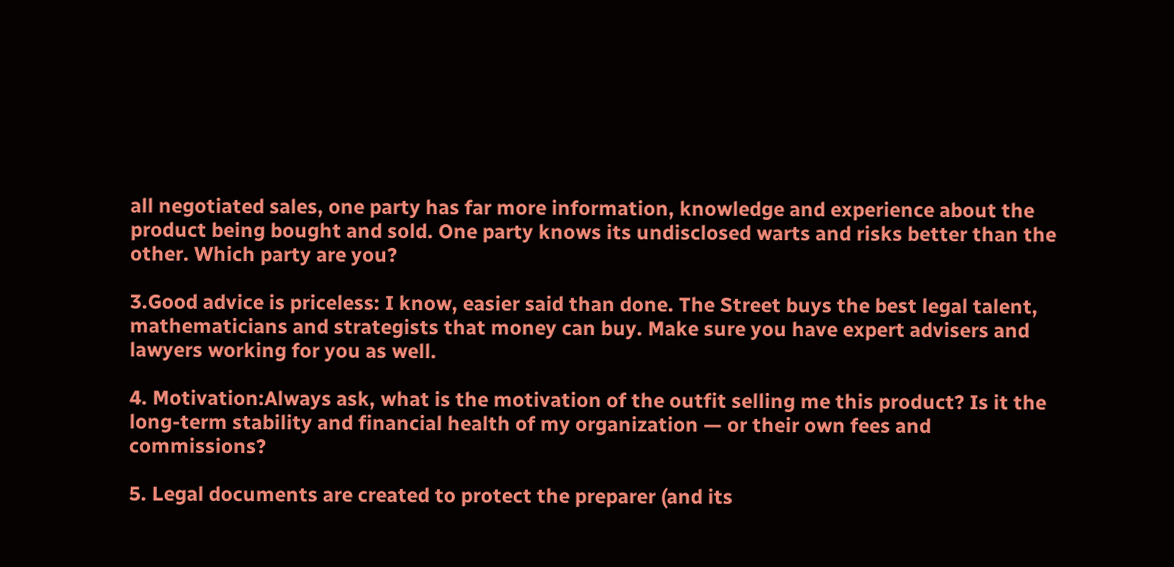all negotiated sales, one party has far more information, knowledge and experience about the product being bought and sold. One party knows its undisclosed warts and risks better than the other. Which party are you?

3.Good advice is priceless: I know, easier said than done. The Street buys the best legal talent, mathematicians and strategists that money can buy. Make sure you have expert advisers and lawyers working for you as well.

4. Motivation:Always ask, what is the motivation of the outfit selling me this product? Is it the long-term stability and financial health of my organization — or their own fees and commissions?

5. Legal documents are created to protect the preparer (and its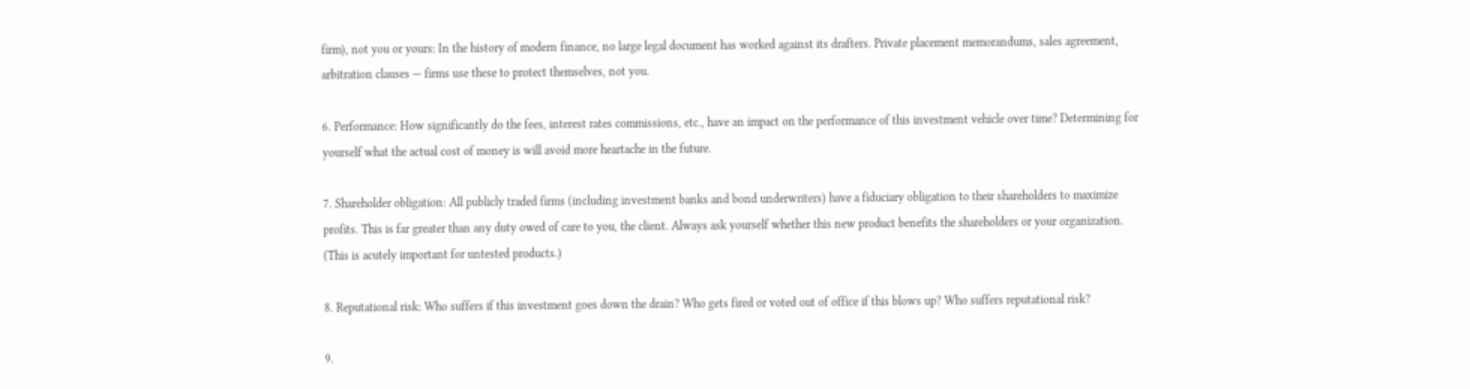firm), not you or yours: In the history of modern finance, no large legal document has worked against its drafters. Private placement memorandums, sales agreement, arbitration clauses — firms use these to protect themselves, not you.

6. Performance: How significantly do the fees, interest rates commissions, etc., have an impact on the performance of this investment vehicle over time? Determining for yourself what the actual cost of money is will avoid more heartache in the future.

7. Shareholder obligation: All publicly traded firms (including investment banks and bond underwriters) have a fiduciary obligation to their shareholders to maximize profits. This is far greater than any duty owed of care to you, the client. Always ask yourself whether this new product benefits the shareholders or your organization. (This is acutely important for untested products.)

8. Reputational risk: Who suffers if this investment goes down the drain? Who gets fired or voted out of office if this blows up? Who suffers reputational risk?

9.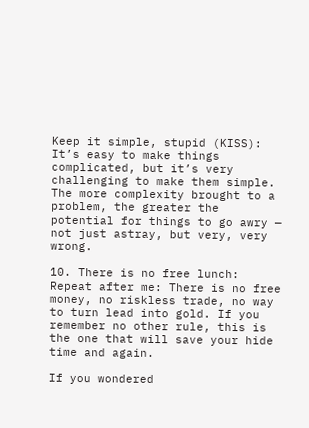Keep it simple, stupid (KISS): It’s easy to make things complicated, but it’s very challenging to make them simple. The more complexity brought to a problem, the greater the potential for things to go awry — not just astray, but very, very wrong.

10. There is no free lunch: Repeat after me: There is no free money, no riskless trade, no way to turn lead into gold. If you remember no other rule, this is the one that will save your hide time and again.

If you wondered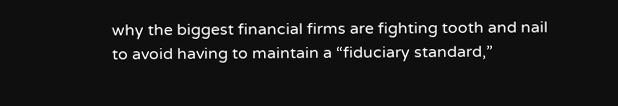why the biggest financial firms are fighting tooth and nail to avoid having to maintain a “fiduciary standard,”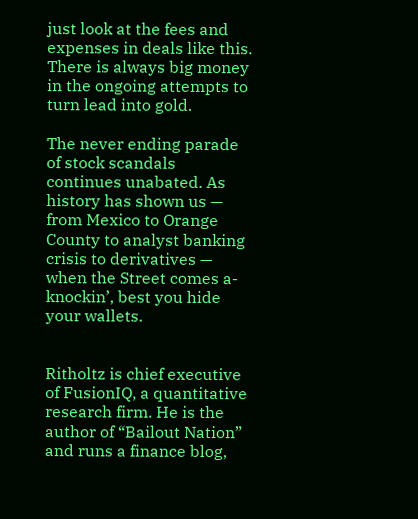just look at the fees and expenses in deals like this. There is always big money in the ongoing attempts to turn lead into gold.

The never ending parade of stock scandals continues unabated. As history has shown us — from Mexico to Orange County to analyst banking crisis to derivatives — when the Street comes a-knockin’, best you hide your wallets.


Ritholtz is chief executive of FusionIQ, a quantitative research firm. He is the author of “Bailout Nation” and runs a finance blog,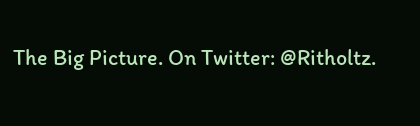The Big Picture. On Twitter: @Ritholtz.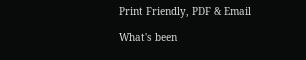Print Friendly, PDF & Email

What's been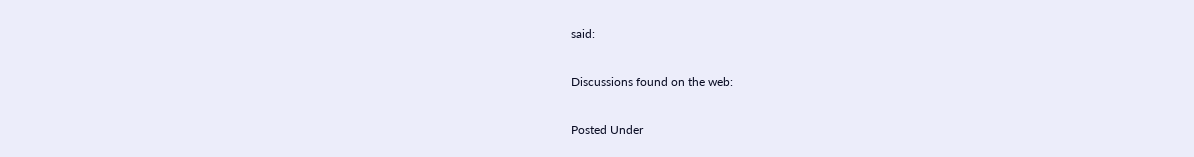said:

Discussions found on the web:

Posted Under